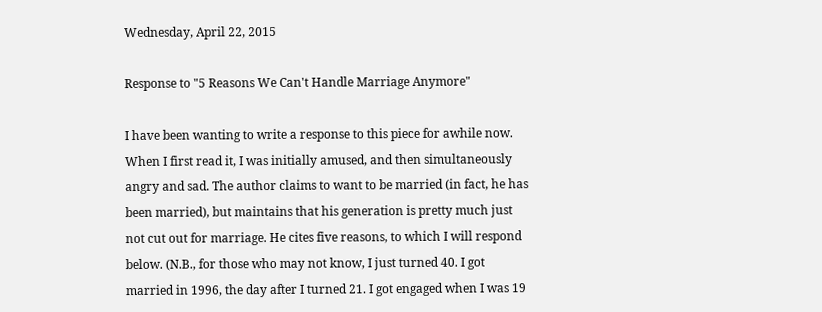Wednesday, April 22, 2015

Response to "5 Reasons We Can't Handle Marriage Anymore"

I have been wanting to write a response to this piece for awhile now. When I first read it, I was initially amused, and then simultaneously angry and sad. The author claims to want to be married (in fact, he has been married), but maintains that his generation is pretty much just not cut out for marriage. He cites five reasons, to which I will respond below. (N.B., for those who may not know, I just turned 40. I got married in 1996, the day after I turned 21. I got engaged when I was 19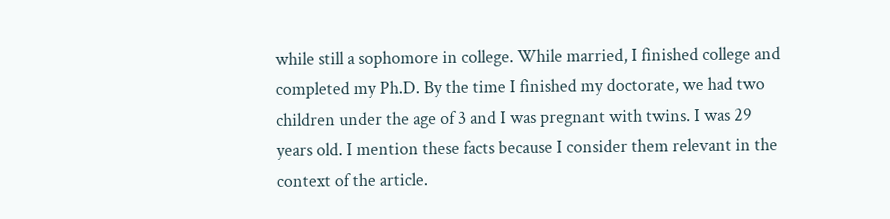while still a sophomore in college. While married, I finished college and completed my Ph.D. By the time I finished my doctorate, we had two children under the age of 3 and I was pregnant with twins. I was 29 years old. I mention these facts because I consider them relevant in the context of the article.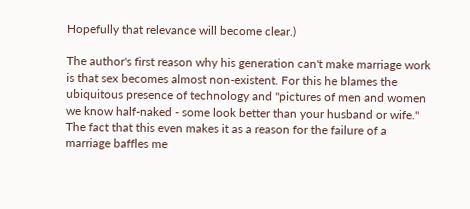Hopefully that relevance will become clear.)

The author's first reason why his generation can't make marriage work is that sex becomes almost non-existent. For this he blames the ubiquitous presence of technology and "pictures of men and women we know half-naked - some look better than your husband or wife." The fact that this even makes it as a reason for the failure of a marriage baffles me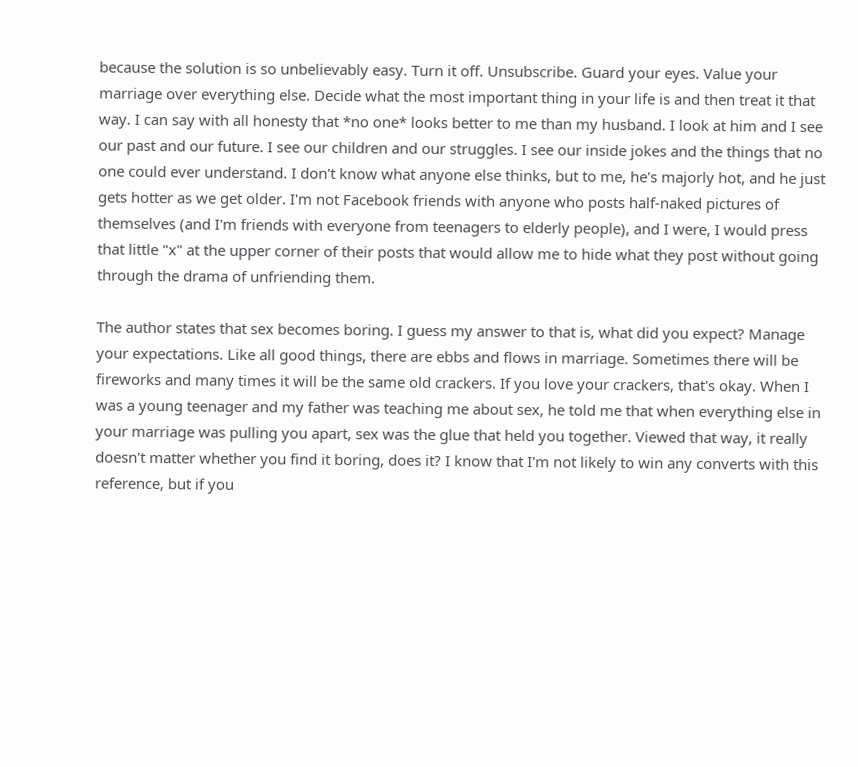because the solution is so unbelievably easy. Turn it off. Unsubscribe. Guard your eyes. Value your marriage over everything else. Decide what the most important thing in your life is and then treat it that way. I can say with all honesty that *no one* looks better to me than my husband. I look at him and I see our past and our future. I see our children and our struggles. I see our inside jokes and the things that no one could ever understand. I don't know what anyone else thinks, but to me, he's majorly hot, and he just gets hotter as we get older. I'm not Facebook friends with anyone who posts half-naked pictures of themselves (and I'm friends with everyone from teenagers to elderly people), and I were, I would press that little "x" at the upper corner of their posts that would allow me to hide what they post without going through the drama of unfriending them.

The author states that sex becomes boring. I guess my answer to that is, what did you expect? Manage your expectations. Like all good things, there are ebbs and flows in marriage. Sometimes there will be fireworks and many times it will be the same old crackers. If you love your crackers, that's okay. When I was a young teenager and my father was teaching me about sex, he told me that when everything else in your marriage was pulling you apart, sex was the glue that held you together. Viewed that way, it really doesn't matter whether you find it boring, does it? I know that I'm not likely to win any converts with this reference, but if you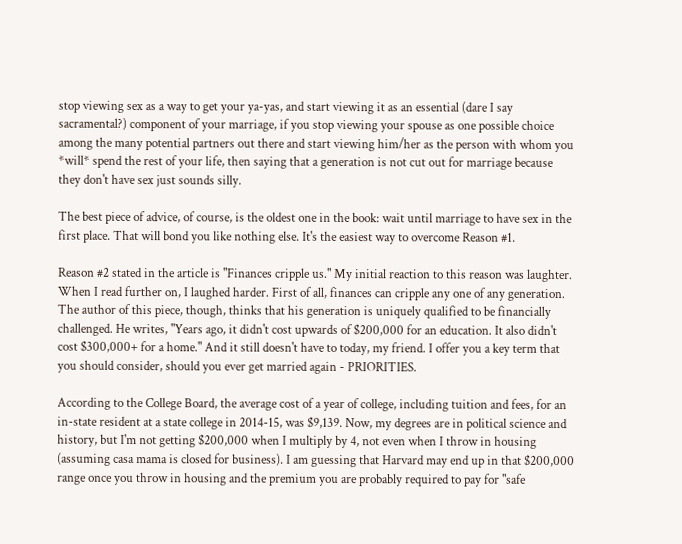stop viewing sex as a way to get your ya-yas, and start viewing it as an essential (dare I say sacramental?) component of your marriage, if you stop viewing your spouse as one possible choice among the many potential partners out there and start viewing him/her as the person with whom you *will* spend the rest of your life, then saying that a generation is not cut out for marriage because they don't have sex just sounds silly.

The best piece of advice, of course, is the oldest one in the book: wait until marriage to have sex in the first place. That will bond you like nothing else. It's the easiest way to overcome Reason #1.

Reason #2 stated in the article is "Finances cripple us." My initial reaction to this reason was laughter. When I read further on, I laughed harder. First of all, finances can cripple any one of any generation. The author of this piece, though, thinks that his generation is uniquely qualified to be financially challenged. He writes, "Years ago, it didn't cost upwards of $200,000 for an education. It also didn't cost $300,000+ for a home." And it still doesn't have to today, my friend. I offer you a key term that you should consider, should you ever get married again - PRIORITIES.

According to the College Board, the average cost of a year of college, including tuition and fees, for an in-state resident at a state college in 2014-15, was $9,139. Now, my degrees are in political science and history, but I'm not getting $200,000 when I multiply by 4, not even when I throw in housing (assuming casa mama is closed for business). I am guessing that Harvard may end up in that $200,000 range once you throw in housing and the premium you are probably required to pay for "safe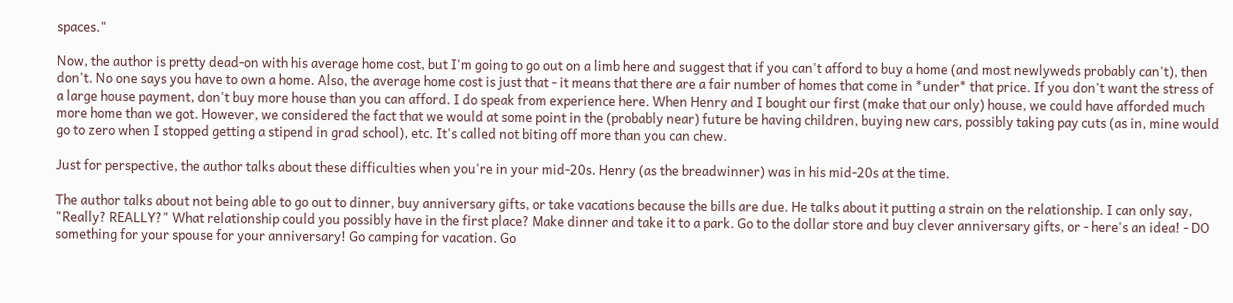spaces."

Now, the author is pretty dead-on with his average home cost, but I'm going to go out on a limb here and suggest that if you can't afford to buy a home (and most newlyweds probably can't), then don't. No one says you have to own a home. Also, the average home cost is just that - it means that there are a fair number of homes that come in *under* that price. If you don't want the stress of a large house payment, don't buy more house than you can afford. I do speak from experience here. When Henry and I bought our first (make that our only) house, we could have afforded much more home than we got. However, we considered the fact that we would at some point in the (probably near) future be having children, buying new cars, possibly taking pay cuts (as in, mine would go to zero when I stopped getting a stipend in grad school), etc. It's called not biting off more than you can chew.

Just for perspective, the author talks about these difficulties when you're in your mid-20s. Henry (as the breadwinner) was in his mid-20s at the time.

The author talks about not being able to go out to dinner, buy anniversary gifts, or take vacations because the bills are due. He talks about it putting a strain on the relationship. I can only say, "Really? REALLY?" What relationship could you possibly have in the first place? Make dinner and take it to a park. Go to the dollar store and buy clever anniversary gifts, or - here's an idea! - DO something for your spouse for your anniversary! Go camping for vacation. Go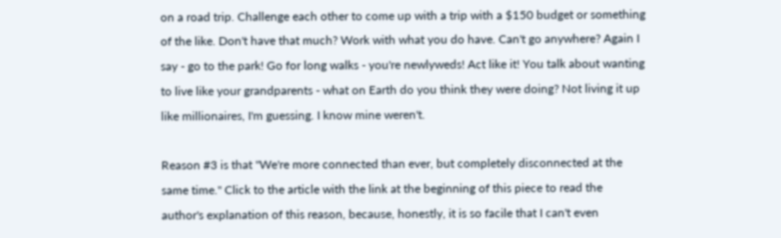on a road trip. Challenge each other to come up with a trip with a $150 budget or something of the like. Don't have that much? Work with what you do have. Can't go anywhere? Again I say - go to the park! Go for long walks - you're newlyweds! Act like it! You talk about wanting to live like your grandparents - what on Earth do you think they were doing? Not living it up like millionaires, I'm guessing. I know mine weren't.

Reason #3 is that "We're more connected than ever, but completely disconnected at the same time." Click to the article with the link at the beginning of this piece to read the author's explanation of this reason, because, honestly, it is so facile that I can't even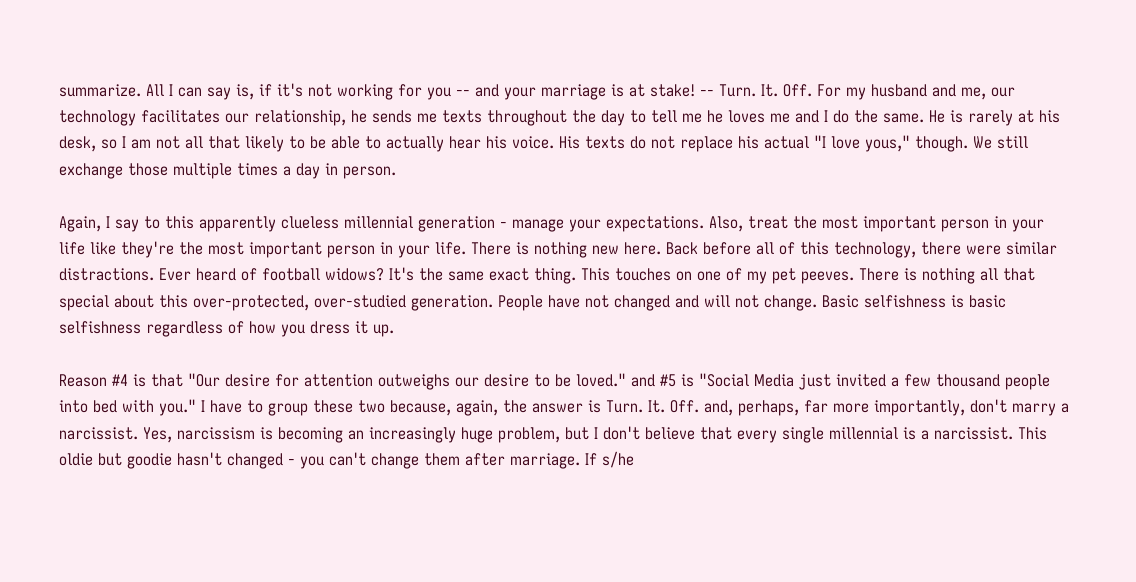summarize. All I can say is, if it's not working for you -- and your marriage is at stake! -- Turn. It. Off. For my husband and me, our technology facilitates our relationship, he sends me texts throughout the day to tell me he loves me and I do the same. He is rarely at his desk, so I am not all that likely to be able to actually hear his voice. His texts do not replace his actual "I love yous," though. We still exchange those multiple times a day in person.

Again, I say to this apparently clueless millennial generation - manage your expectations. Also, treat the most important person in your life like they're the most important person in your life. There is nothing new here. Back before all of this technology, there were similar distractions. Ever heard of football widows? It's the same exact thing. This touches on one of my pet peeves. There is nothing all that special about this over-protected, over-studied generation. People have not changed and will not change. Basic selfishness is basic selfishness regardless of how you dress it up.

Reason #4 is that "Our desire for attention outweighs our desire to be loved." and #5 is "Social Media just invited a few thousand people into bed with you." I have to group these two because, again, the answer is Turn. It. Off. and, perhaps, far more importantly, don't marry a narcissist. Yes, narcissism is becoming an increasingly huge problem, but I don't believe that every single millennial is a narcissist. This oldie but goodie hasn't changed - you can't change them after marriage. If s/he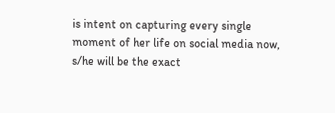is intent on capturing every single moment of her life on social media now, s/he will be the exact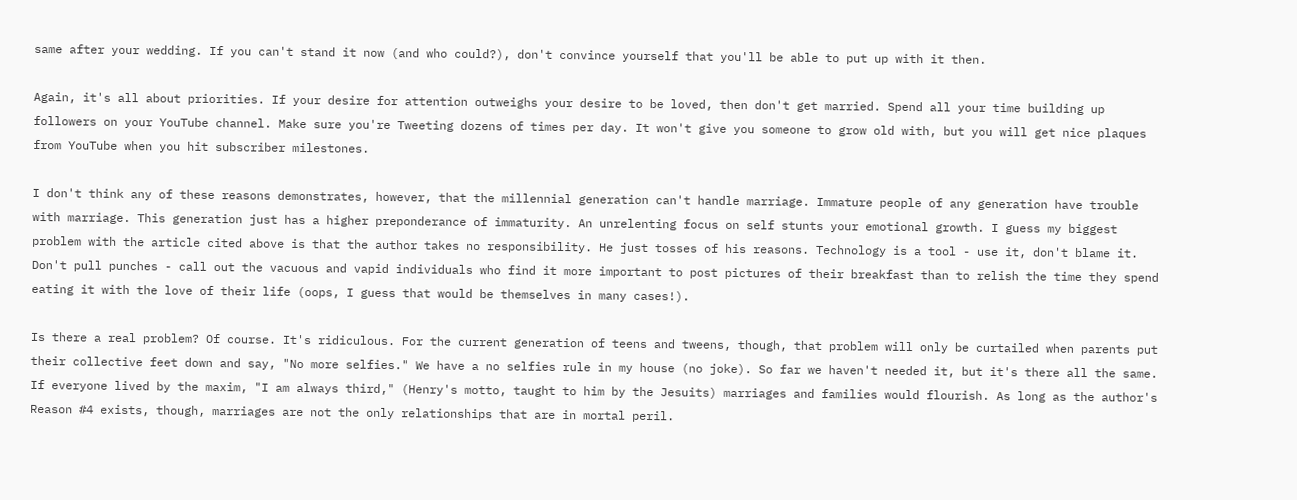same after your wedding. If you can't stand it now (and who could?), don't convince yourself that you'll be able to put up with it then.

Again, it's all about priorities. If your desire for attention outweighs your desire to be loved, then don't get married. Spend all your time building up followers on your YouTube channel. Make sure you're Tweeting dozens of times per day. It won't give you someone to grow old with, but you will get nice plaques from YouTube when you hit subscriber milestones.

I don't think any of these reasons demonstrates, however, that the millennial generation can't handle marriage. Immature people of any generation have trouble with marriage. This generation just has a higher preponderance of immaturity. An unrelenting focus on self stunts your emotional growth. I guess my biggest problem with the article cited above is that the author takes no responsibility. He just tosses of his reasons. Technology is a tool - use it, don't blame it. Don't pull punches - call out the vacuous and vapid individuals who find it more important to post pictures of their breakfast than to relish the time they spend eating it with the love of their life (oops, I guess that would be themselves in many cases!).

Is there a real problem? Of course. It's ridiculous. For the current generation of teens and tweens, though, that problem will only be curtailed when parents put their collective feet down and say, "No more selfies." We have a no selfies rule in my house (no joke). So far we haven't needed it, but it's there all the same. If everyone lived by the maxim, "I am always third," (Henry's motto, taught to him by the Jesuits) marriages and families would flourish. As long as the author's Reason #4 exists, though, marriages are not the only relationships that are in mortal peril.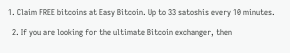1. Claim FREE bitcoins at Easy Bitcoin. Up to 33 satoshis every 10 minutes.

  2. If you are looking for the ultimate Bitcoin exchanger, then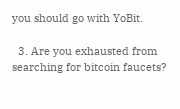you should go with YoBit.

  3. Are you exhausted from searching for bitcoin faucets?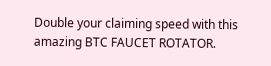Double your claiming speed with this amazing BTC FAUCET ROTATOR.